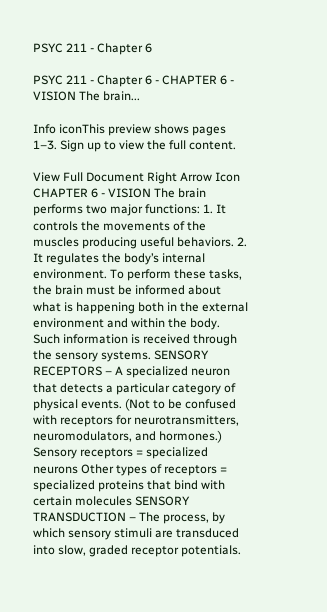PSYC 211 - Chapter 6

PSYC 211 - Chapter 6 - CHAPTER 6 - VISION The brain...

Info iconThis preview shows pages 1–3. Sign up to view the full content.

View Full Document Right Arrow Icon
CHAPTER 6 - VISION The brain performs two major functions: 1. It controls the movements of the muscles producing useful behaviors. 2. It regulates the body’s internal environment. To perform these tasks, the brain must be informed about what is happening both in the external environment and within the body. Such information is received through the sensory systems. SENSORY RECEPTORS – A specialized neuron that detects a particular category of physical events. (Not to be confused with receptors for neurotransmitters, neuromodulators, and hormones.) Sensory receptors = specialized neurons Other types of receptors = specialized proteins that bind with certain molecules SENSORY TRANSDUCTION – The process, by which sensory stimuli are transduced into slow, graded receptor potentials.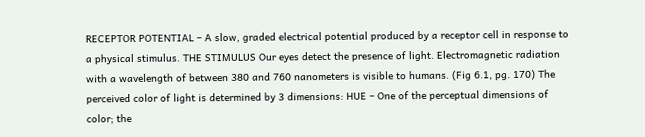RECEPTOR POTENTIAL – A slow, graded electrical potential produced by a receptor cell in response to a physical stimulus. THE STIMULUS Our eyes detect the presence of light. Electromagnetic radiation with a wavelength of between 380 and 760 nanometers is visible to humans. (Fig 6.1, pg. 170) The perceived color of light is determined by 3 dimensions: HUE – One of the perceptual dimensions of color; the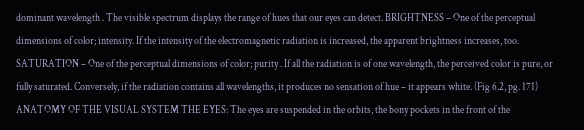dominant wavelength . The visible spectrum displays the range of hues that our eyes can detect. BRIGHTNESS – One of the perceptual dimensions of color; intensity. If the intensity of the electromagnetic radiation is increased, the apparent brightness increases, too. SATURATION – One of the perceptual dimensions of color; purity . If all the radiation is of one wavelength, the perceived color is pure, or fully saturated. Conversely, if the radiation contains all wavelengths, it produces no sensation of hue – it appears white. (Fig 6.2, pg. 171) ANATOMY OF THE VISUAL SYSTEM THE EYES: The eyes are suspended in the orbits, the bony pockets in the front of the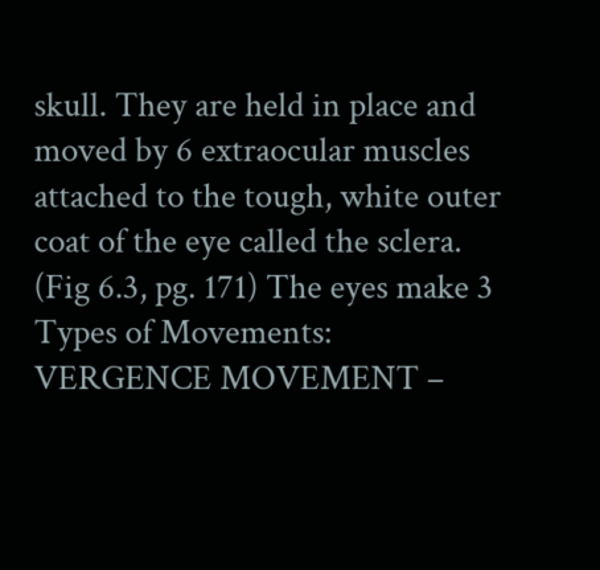skull. They are held in place and moved by 6 extraocular muscles attached to the tough, white outer coat of the eye called the sclera. (Fig 6.3, pg. 171) The eyes make 3 Types of Movements: VERGENCE MOVEMENT –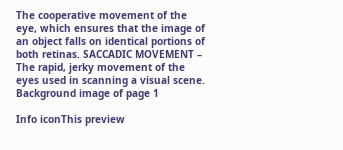The cooperative movement of the eye, which ensures that the image of an object falls on identical portions of both retinas. SACCADIC MOVEMENT – The rapid, jerky movement of the eyes used in scanning a visual scene.
Background image of page 1

Info iconThis preview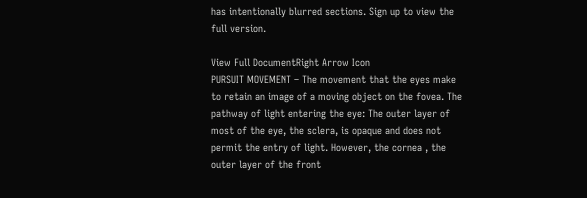has intentionally blurred sections. Sign up to view the full version.

View Full DocumentRight Arrow Icon
PURSUIT MOVEMENT – The movement that the eyes make to retain an image of a moving object on the fovea. The pathway of light entering the eye: The outer layer of most of the eye, the sclera, is opaque and does not permit the entry of light. However, the cornea , the outer layer of the front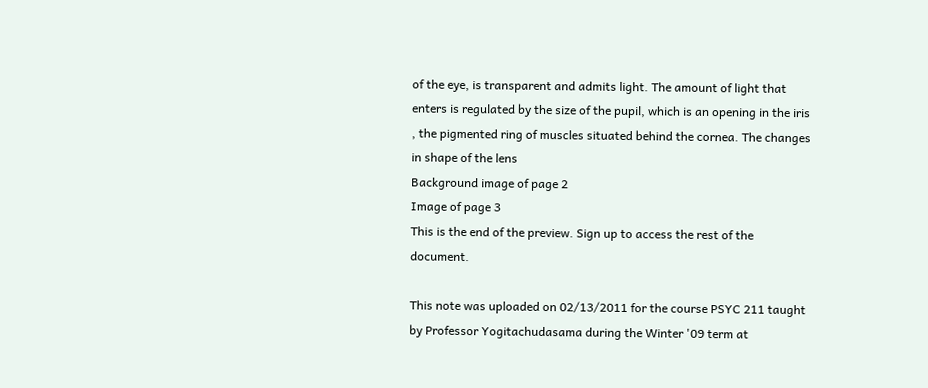of the eye, is transparent and admits light. The amount of light that enters is regulated by the size of the pupil, which is an opening in the iris , the pigmented ring of muscles situated behind the cornea. The changes in shape of the lens
Background image of page 2
Image of page 3
This is the end of the preview. Sign up to access the rest of the document.

This note was uploaded on 02/13/2011 for the course PSYC 211 taught by Professor Yogitachudasama during the Winter '09 term at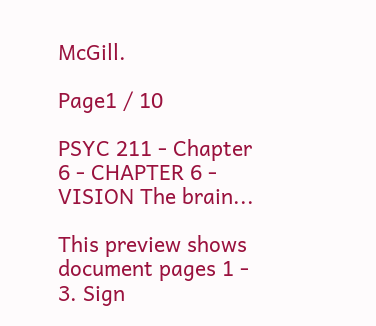McGill.

Page1 / 10

PSYC 211 - Chapter 6 - CHAPTER 6 - VISION The brain...

This preview shows document pages 1 - 3. Sign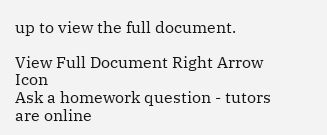up to view the full document.

View Full Document Right Arrow Icon
Ask a homework question - tutors are online